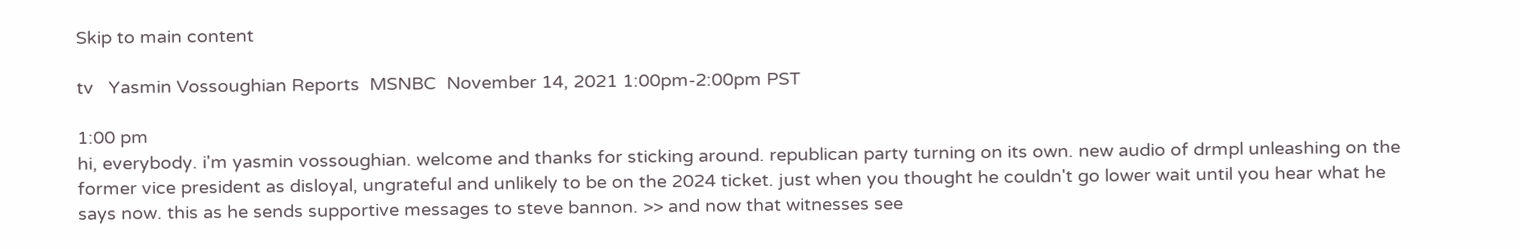Skip to main content

tv   Yasmin Vossoughian Reports  MSNBC  November 14, 2021 1:00pm-2:00pm PST

1:00 pm
hi, everybody. i'm yasmin vossoughian. welcome and thanks for sticking around. republican party turning on its own. new audio of drmpl unleashing on the former vice president as disloyal, ungrateful and unlikely to be on the 2024 ticket. just when you thought he couldn't go lower wait until you hear what he says now. this as he sends supportive messages to steve bannon. >> and now that witnesses see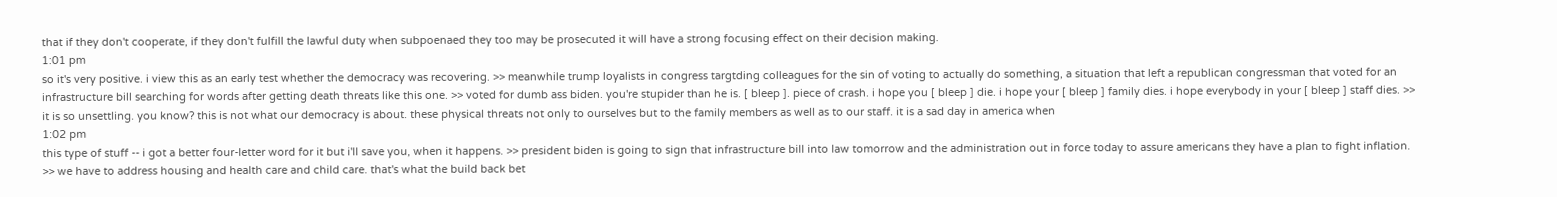that if they don't cooperate, if they don't fulfill the lawful duty when subpoenaed they too may be prosecuted it will have a strong focusing effect on their decision making.
1:01 pm
so it's very positive. i view this as an early test whether the democracy was recovering. >> meanwhile trump loyalists in congress targtding colleagues for the sin of voting to actually do something, a situation that left a republican congressman that voted for an infrastructure bill searching for words after getting death threats like this one. >> voted for dumb ass biden. you're stupider than he is. [ bleep ]. piece of crash. i hope you [ bleep ] die. i hope your [ bleep ] family dies. i hope everybody in your [ bleep ] staff dies. >> it is so unsettling. you know? this is not what our democracy is about. these physical threats not only to ourselves but to the family members as well as to our staff. it is a sad day in america when
1:02 pm
this type of stuff -- i got a better four-letter word for it but i'll save you, when it happens. >> president biden is going to sign that infrastructure bill into law tomorrow and the administration out in force today to assure americans they have a plan to fight inflation. >> we have to address housing and health care and child care. that's what the build back bet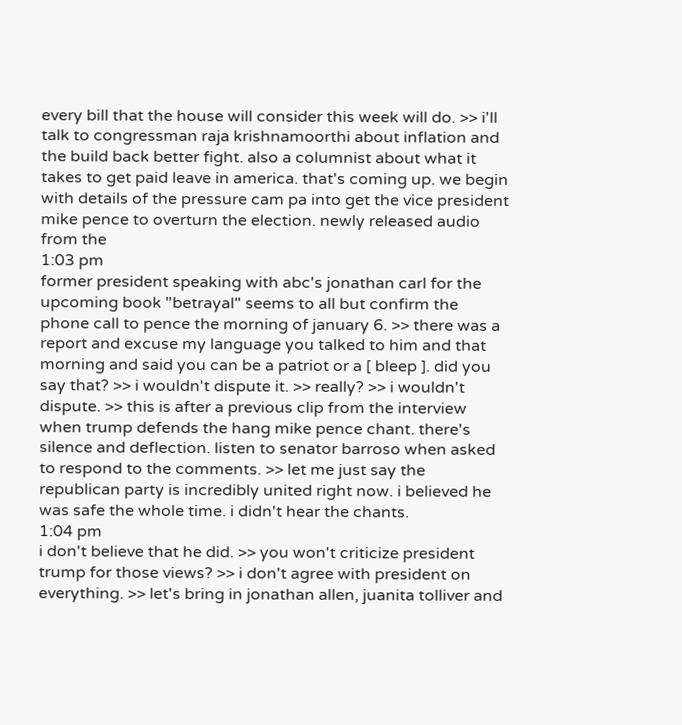every bill that the house will consider this week will do. >> i'll talk to congressman raja krishnamoorthi about inflation and the build back better fight. also a columnist about what it takes to get paid leave in america. that's coming up. we begin with details of the pressure cam pa into get the vice president mike pence to overturn the election. newly released audio from the
1:03 pm
former president speaking with abc's jonathan carl for the upcoming book "betrayal" seems to all but confirm the phone call to pence the morning of january 6. >> there was a report and excuse my language you talked to him and that morning and said you can be a patriot or a [ bleep ]. did you say that? >> i wouldn't dispute it. >> really? >> i wouldn't dispute. >> this is after a previous clip from the interview when trump defends the hang mike pence chant. there's silence and deflection. listen to senator barroso when asked to respond to the comments. >> let me just say the republican party is incredibly united right now. i believed he was safe the whole time. i didn't hear the chants.
1:04 pm
i don't believe that he did. >> you won't criticize president trump for those views? >> i don't agree with president on everything. >> let's bring in jonathan allen, juanita tolliver and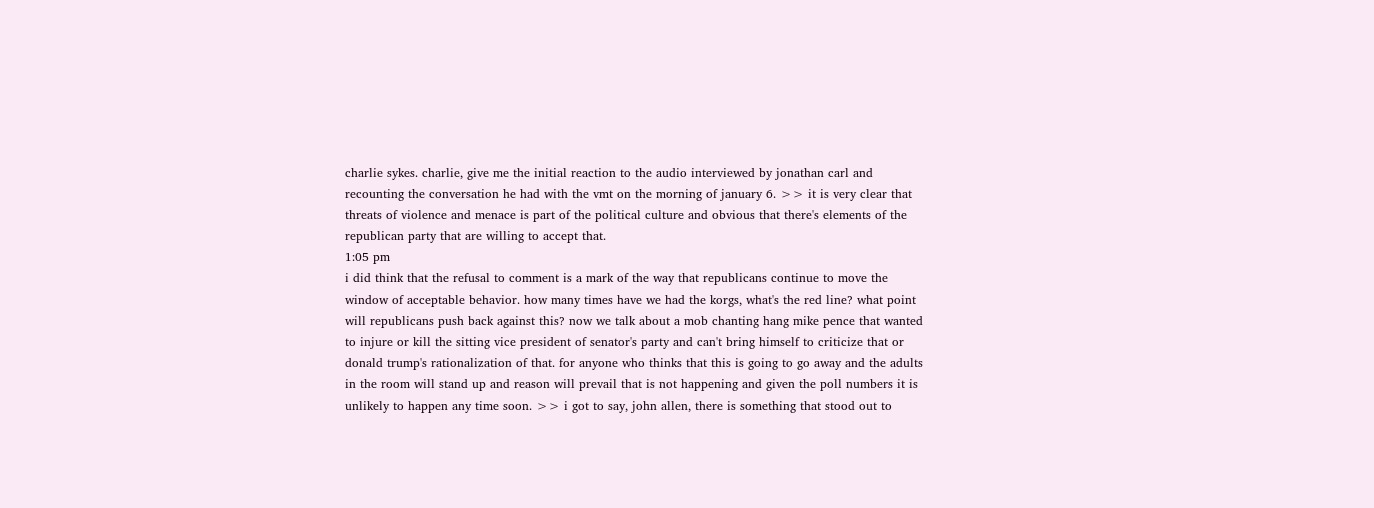charlie sykes. charlie, give me the initial reaction to the audio interviewed by jonathan carl and recounting the conversation he had with the vmt on the morning of january 6. >> it is very clear that threats of violence and menace is part of the political culture and obvious that there's elements of the republican party that are willing to accept that.
1:05 pm
i did think that the refusal to comment is a mark of the way that republicans continue to move the window of acceptable behavior. how many times have we had the korgs, what's the red line? what point will republicans push back against this? now we talk about a mob chanting hang mike pence that wanted to injure or kill the sitting vice president of senator's party and can't bring himself to criticize that or donald trump's rationalization of that. for anyone who thinks that this is going to go away and the adults in the room will stand up and reason will prevail that is not happening and given the poll numbers it is unlikely to happen any time soon. >> i got to say, john allen, there is something that stood out to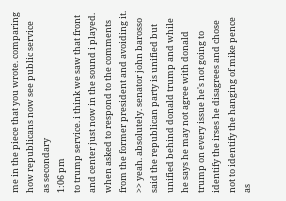me in the piece that you wrote. comparing how republicans now see public service as secondary
1:06 pm
to trump service. i think we saw that front and center just now in the sound i played. when asked to respond to the comments from the former president and avoiding it. >> yeah. absolutely. senator john barosso said the republican party is unified but unified behind donald trump and while he says he may not agree with donald trump on every issue he's not going to identify the irses he disagrees and chose not to identify the hanging of mike pence as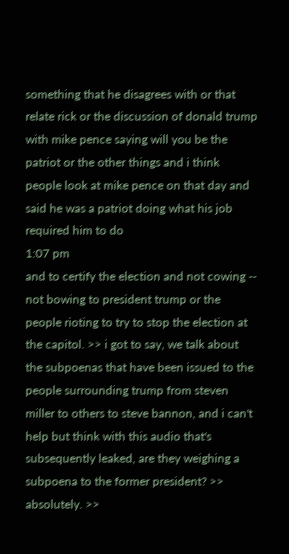something that he disagrees with or that relate rick or the discussion of donald trump with mike pence saying will you be the patriot or the other things and i think people look at mike pence on that day and said he was a patriot doing what his job required him to do
1:07 pm
and to certify the election and not cowing -- not bowing to president trump or the people rioting to try to stop the election at the capitol. >> i got to say, we talk about the subpoenas that have been issued to the people surrounding trump from steven miller to others to steve bannon, and i can't help but think with this audio that's subsequently leaked, are they weighing a subpoena to the former president? >> absolutely. >>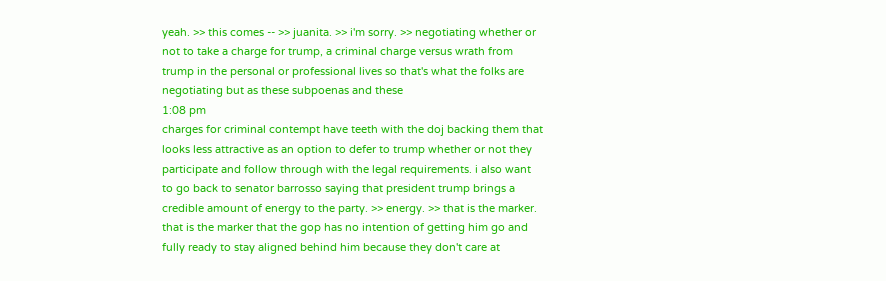yeah. >> this comes -- >> juanita. >> i'm sorry. >> negotiating whether or not to take a charge for trump, a criminal charge versus wrath from trump in the personal or professional lives so that's what the folks are negotiating but as these subpoenas and these
1:08 pm
charges for criminal contempt have teeth with the doj backing them that looks less attractive as an option to defer to trump whether or not they participate and follow through with the legal requirements. i also want to go back to senator barrosso saying that president trump brings a credible amount of energy to the party. >> energy. >> that is the marker. that is the marker that the gop has no intention of getting him go and fully ready to stay aligned behind him because they don't care at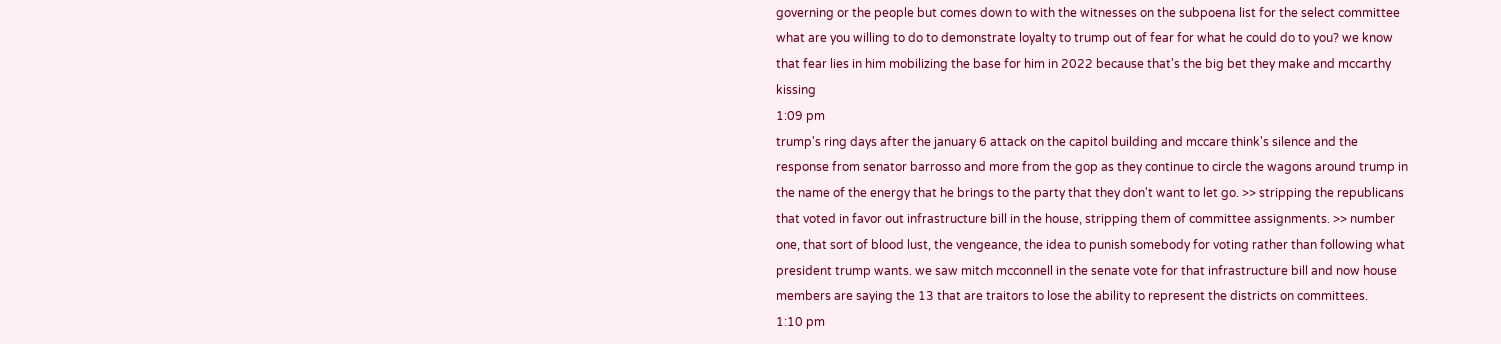governing or the people but comes down to with the witnesses on the subpoena list for the select committee what are you willing to do to demonstrate loyalty to trump out of fear for what he could do to you? we know that fear lies in him mobilizing the base for him in 2022 because that's the big bet they make and mccarthy kissing
1:09 pm
trump's ring days after the january 6 attack on the capitol building and mccare think's silence and the response from senator barrosso and more from the gop as they continue to circle the wagons around trump in the name of the energy that he brings to the party that they don't want to let go. >> stripping the republicans that voted in favor out infrastructure bill in the house, stripping them of committee assignments. >> number one, that sort of blood lust, the vengeance, the idea to punish somebody for voting rather than following what president trump wants. we saw mitch mcconnell in the senate vote for that infrastructure bill and now house members are saying the 13 that are traitors to lose the ability to represent the districts on committees.
1:10 pm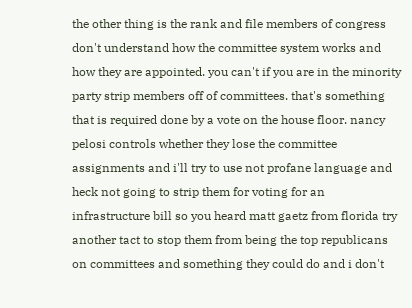the other thing is the rank and file members of congress don't understand how the committee system works and how they are appointed. you can't if you are in the minority party strip members off of committees. that's something that is required done by a vote on the house floor. nancy pelosi controls whether they lose the committee assignments and i'll try to use not profane language and heck not going to strip them for voting for an infrastructure bill so you heard matt gaetz from florida try another tact to stop them from being the top republicans on committees and something they could do and i don't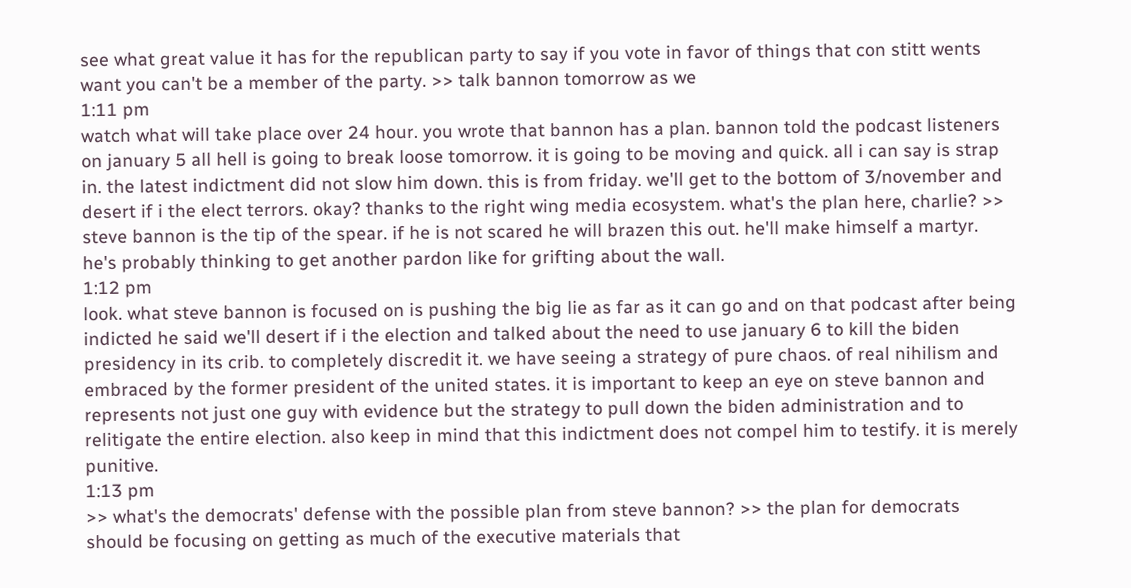see what great value it has for the republican party to say if you vote in favor of things that con stitt wents want you can't be a member of the party. >> talk bannon tomorrow as we
1:11 pm
watch what will take place over 24 hour. you wrote that bannon has a plan. bannon told the podcast listeners on january 5 all hell is going to break loose tomorrow. it is going to be moving and quick. all i can say is strap in. the latest indictment did not slow him down. this is from friday. we'll get to the bottom of 3/november and desert if i the elect terrors. okay? thanks to the right wing media ecosystem. what's the plan here, charlie? >> steve bannon is the tip of the spear. if he is not scared he will brazen this out. he'll make himself a martyr. he's probably thinking to get another pardon like for grifting about the wall.
1:12 pm
look. what steve bannon is focused on is pushing the big lie as far as it can go and on that podcast after being indicted he said we'll desert if i the election and talked about the need to use january 6 to kill the biden presidency in its crib. to completely discredit it. we have seeing a strategy of pure chaos. of real nihilism and embraced by the former president of the united states. it is important to keep an eye on steve bannon and represents not just one guy with evidence but the strategy to pull down the biden administration and to relitigate the entire election. also keep in mind that this indictment does not compel him to testify. it is merely punitive.
1:13 pm
>> what's the democrats' defense with the possible plan from steve bannon? >> the plan for democrats should be focusing on getting as much of the executive materials that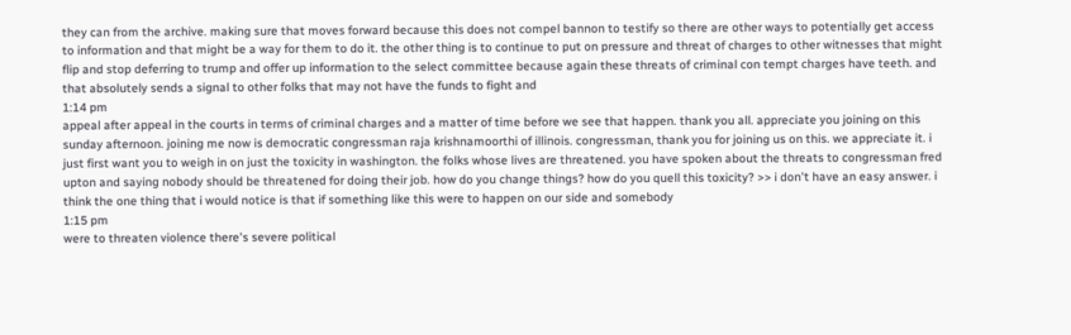they can from the archive. making sure that moves forward because this does not compel bannon to testify so there are other ways to potentially get access to information and that might be a way for them to do it. the other thing is to continue to put on pressure and threat of charges to other witnesses that might flip and stop deferring to trump and offer up information to the select committee because again these threats of criminal con tempt charges have teeth. and that absolutely sends a signal to other folks that may not have the funds to fight and
1:14 pm
appeal after appeal in the courts in terms of criminal charges and a matter of time before we see that happen. thank you all. appreciate you joining on this sunday afternoon. joining me now is democratic congressman raja krishnamoorthi of illinois. congressman, thank you for joining us on this. we appreciate it. i just first want you to weigh in on just the toxicity in washington. the folks whose lives are threatened. you have spoken about the threats to congressman fred upton and saying nobody should be threatened for doing their job. how do you change things? how do you quell this toxicity? >> i don't have an easy answer. i think the one thing that i would notice is that if something like this were to happen on our side and somebody
1:15 pm
were to threaten violence there's severe political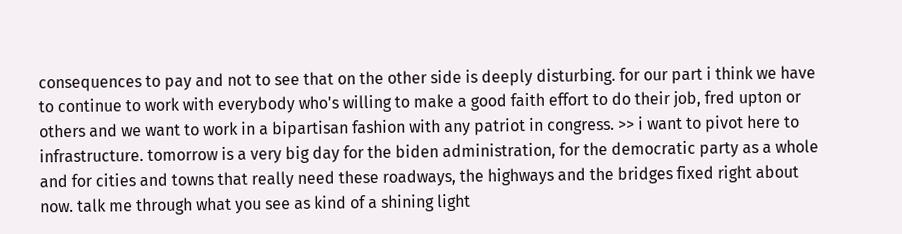consequences to pay and not to see that on the other side is deeply disturbing. for our part i think we have to continue to work with everybody who's willing to make a good faith effort to do their job, fred upton or others and we want to work in a bipartisan fashion with any patriot in congress. >> i want to pivot here to infrastructure. tomorrow is a very big day for the biden administration, for the democratic party as a whole and for cities and towns that really need these roadways, the highways and the bridges fixed right about now. talk me through what you see as kind of a shining light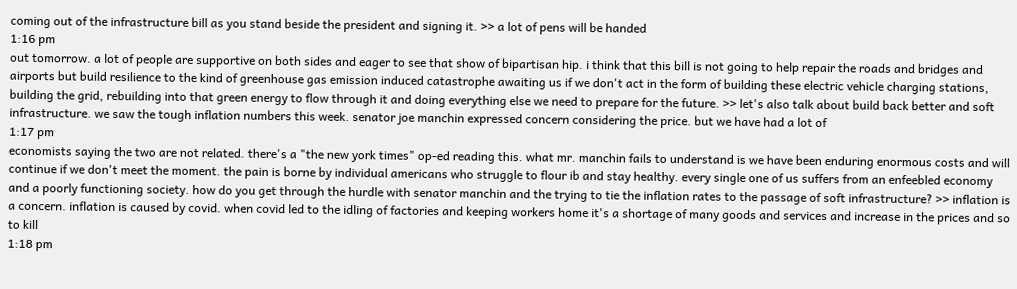coming out of the infrastructure bill as you stand beside the president and signing it. >> a lot of pens will be handed
1:16 pm
out tomorrow. a lot of people are supportive on both sides and eager to see that show of bipartisan hip. i think that this bill is not going to help repair the roads and bridges and airports but build resilience to the kind of greenhouse gas emission induced catastrophe awaiting us if we don't act in the form of building these electric vehicle charging stations, building the grid, rebuilding into that green energy to flow through it and doing everything else we need to prepare for the future. >> let's also talk about build back better and soft infrastructure. we saw the tough inflation numbers this week. senator joe manchin expressed concern considering the price. but we have had a lot of
1:17 pm
economists saying the two are not related. there's a "the new york times" op-ed reading this. what mr. manchin fails to understand is we have been enduring enormous costs and will continue if we don't meet the moment. the pain is borne by individual americans who struggle to flour ib and stay healthy. every single one of us suffers from an enfeebled economy and a poorly functioning society. how do you get through the hurdle with senator manchin and the trying to tie the inflation rates to the passage of soft infrastructure? >> inflation is a concern. inflation is caused by covid. when covid led to the idling of factories and keeping workers home it's a shortage of many goods and services and increase in the prices and so to kill
1:18 pm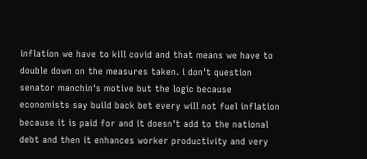inflation we have to kill covid and that means we have to double down on the measures taken. i don't question senator manchin's motive but the logic because economists say build back bet every will not fuel inflation because it is paid for and it doesn't add to the national debt and then it enhances worker productivity and very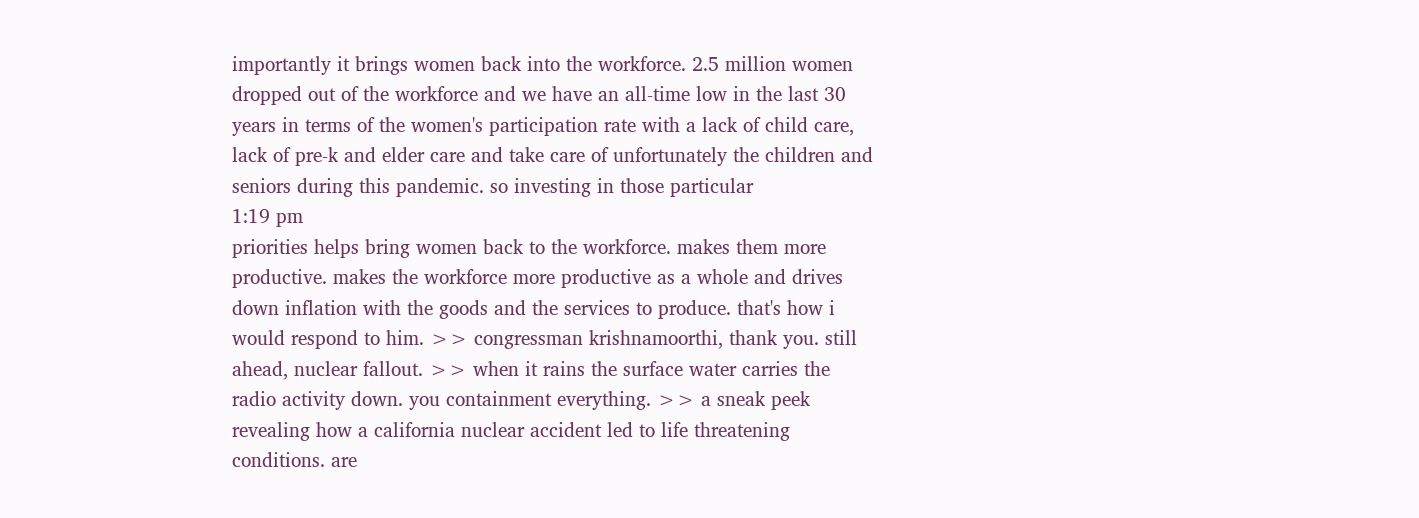importantly it brings women back into the workforce. 2.5 million women dropped out of the workforce and we have an all-time low in the last 30 years in terms of the women's participation rate with a lack of child care, lack of pre-k and elder care and take care of unfortunately the children and seniors during this pandemic. so investing in those particular
1:19 pm
priorities helps bring women back to the workforce. makes them more productive. makes the workforce more productive as a whole and drives down inflation with the goods and the services to produce. that's how i would respond to him. >> congressman krishnamoorthi, thank you. still ahead, nuclear fallout. >> when it rains the surface water carries the radio activity down. you containment everything. >> a sneak peek revealing how a california nuclear accident led to life threatening conditions. are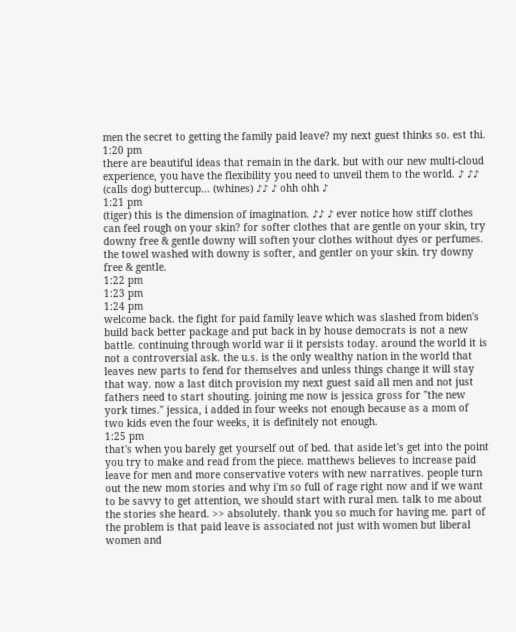men the secret to getting the family paid leave? my next guest thinks so. est thi.
1:20 pm
there are beautiful ideas that remain in the dark. but with our new multi-cloud experience, you have the flexibility you need to unveil them to the world. ♪ ♪♪ (calls dog) buttercup... (whines) ♪♪ ♪ ohh ohh ♪
1:21 pm
(tiger) this is the dimension of imagination. ♪♪ ♪ ever notice how stiff clothes can feel rough on your skin? for softer clothes that are gentle on your skin, try downy free & gentle downy will soften your clothes without dyes or perfumes. the towel washed with downy is softer, and gentler on your skin. try downy free & gentle.
1:22 pm
1:23 pm
1:24 pm
welcome back. the fight for paid family leave which was slashed from biden's build back better package and put back in by house democrats is not a new battle. continuing through world war ii it persists today. around the world it is not a controversial ask. the u.s. is the only wealthy nation in the world that leaves new parts to fend for themselves and unless things change it will stay that way. now a last ditch provision my next guest said all men and not just fathers need to start shouting. joining me now is jessica gross for "the new york times." jessica, i added in four weeks not enough because as a mom of two kids even the four weeks, it is definitely not enough.
1:25 pm
that's when you barely get yourself out of bed. that aside let's get into the point you try to make and read from the piece. matthews believes to increase paid leave for men and more conservative voters with new narratives. people turn out the new mom stories and why i'm so full of rage right now and if we want to be savvy to get attention, we should start with rural men. talk to me about the stories she heard. >> absolutely. thank you so much for having me. part of the problem is that paid leave is associated not just with women but liberal women and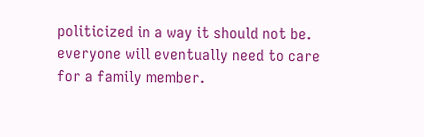politicized in a way it should not be. everyone will eventually need to care for a family member.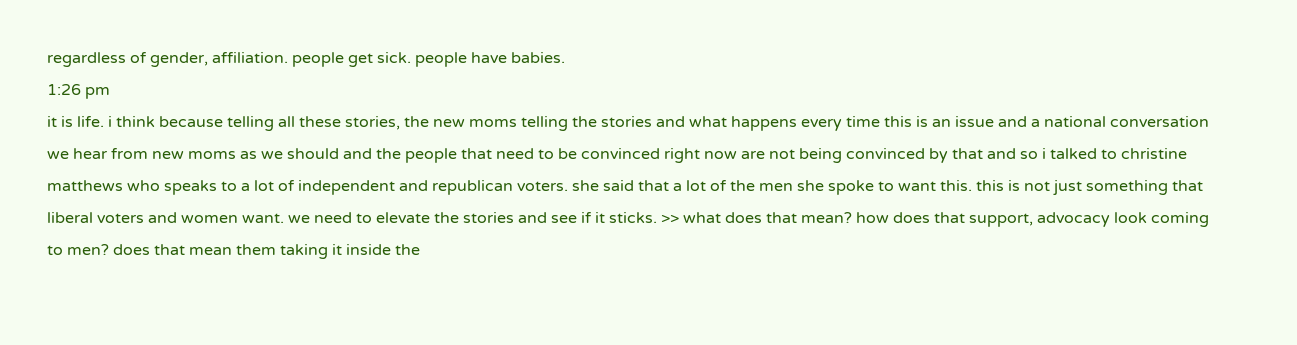regardless of gender, affiliation. people get sick. people have babies.
1:26 pm
it is life. i think because telling all these stories, the new moms telling the stories and what happens every time this is an issue and a national conversation we hear from new moms as we should and the people that need to be convinced right now are not being convinced by that and so i talked to christine matthews who speaks to a lot of independent and republican voters. she said that a lot of the men she spoke to want this. this is not just something that liberal voters and women want. we need to elevate the stories and see if it sticks. >> what does that mean? how does that support, advocacy look coming to men? does that mean them taking it inside the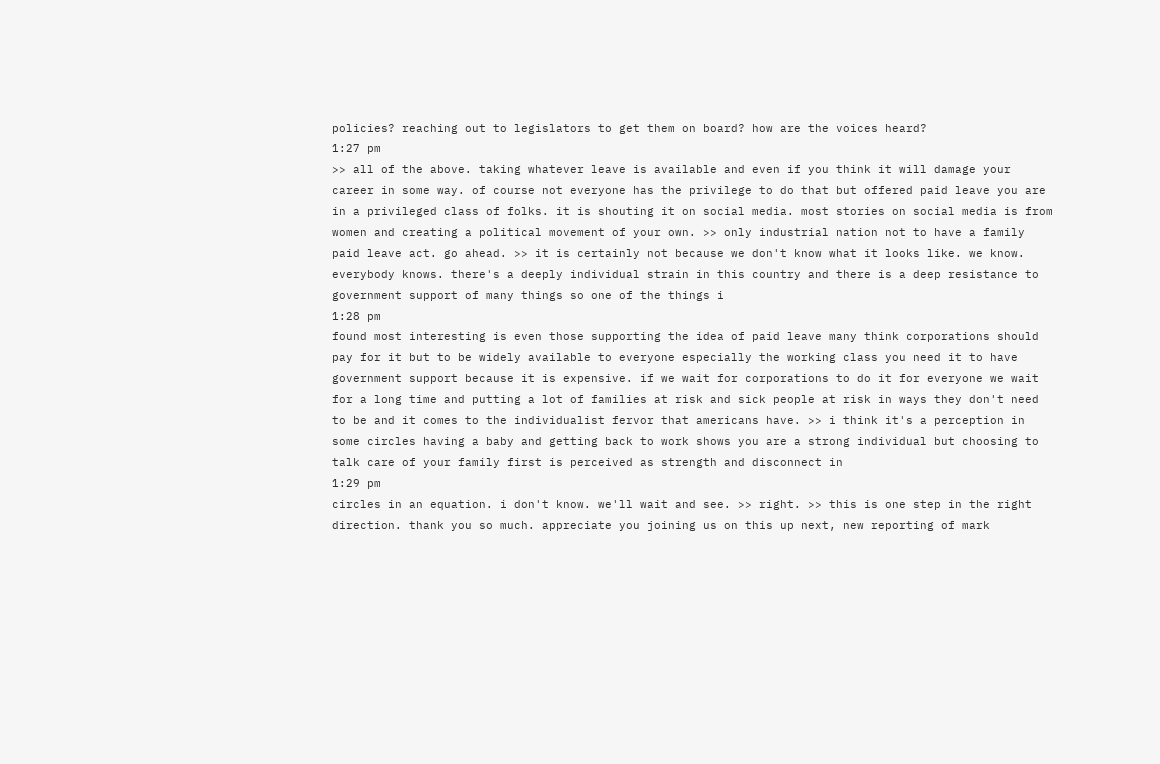policies? reaching out to legislators to get them on board? how are the voices heard?
1:27 pm
>> all of the above. taking whatever leave is available and even if you think it will damage your career in some way. of course not everyone has the privilege to do that but offered paid leave you are in a privileged class of folks. it is shouting it on social media. most stories on social media is from women and creating a political movement of your own. >> only industrial nation not to have a family paid leave act. go ahead. >> it is certainly not because we don't know what it looks like. we know. everybody knows. there's a deeply individual strain in this country and there is a deep resistance to government support of many things so one of the things i
1:28 pm
found most interesting is even those supporting the idea of paid leave many think corporations should pay for it but to be widely available to everyone especially the working class you need it to have government support because it is expensive. if we wait for corporations to do it for everyone we wait for a long time and putting a lot of families at risk and sick people at risk in ways they don't need to be and it comes to the individualist fervor that americans have. >> i think it's a perception in some circles having a baby and getting back to work shows you are a strong individual but choosing to talk care of your family first is perceived as strength and disconnect in
1:29 pm
circles in an equation. i don't know. we'll wait and see. >> right. >> this is one step in the right direction. thank you so much. appreciate you joining us on this up next, new reporting of mark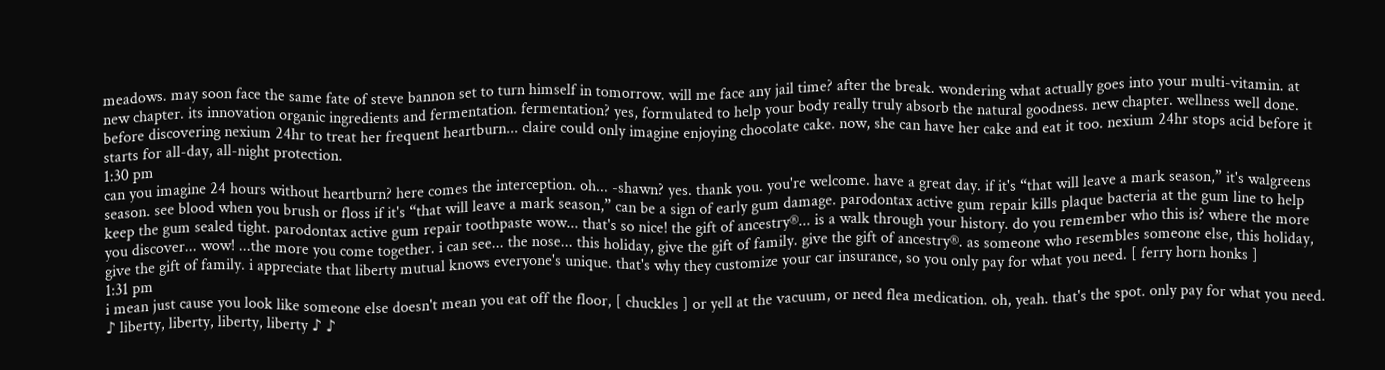meadows. may soon face the same fate of steve bannon set to turn himself in tomorrow. will me face any jail time? after the break. wondering what actually goes into your multi-vitamin. at new chapter. its innovation organic ingredients and fermentation. fermentation? yes, formulated to help your body really truly absorb the natural goodness. new chapter. wellness well done. before discovering nexium 24hr to treat her frequent heartburn... claire could only imagine enjoying chocolate cake. now, she can have her cake and eat it too. nexium 24hr stops acid before it starts for all-day, all-night protection.
1:30 pm
can you imagine 24 hours without heartburn? here comes the interception. oh... -shawn? yes. thank you. you're welcome. have a great day. if it's “that will leave a mark season,” it's walgreens season. see blood when you brush or floss if it's “that will leave a mark season,” can be a sign of early gum damage. parodontax active gum repair kills plaque bacteria at the gum line to help keep the gum sealed tight. parodontax active gum repair toothpaste wow... that's so nice! the gift of ancestry®... is a walk through your history. do you remember who this is? where the more you discover... wow! ...the more you come together. i can see... the nose... this holiday, give the gift of family. give the gift of ancestry®. as someone who resembles someone else, this holiday, give the gift of family. i appreciate that liberty mutual knows everyone's unique. that's why they customize your car insurance, so you only pay for what you need. [ ferry horn honks ]
1:31 pm
i mean just cause you look like someone else doesn't mean you eat off the floor, [ chuckles ] or yell at the vacuum, or need flea medication. oh, yeah. that's the spot. only pay for what you need. ♪ liberty, liberty, liberty, liberty ♪ ♪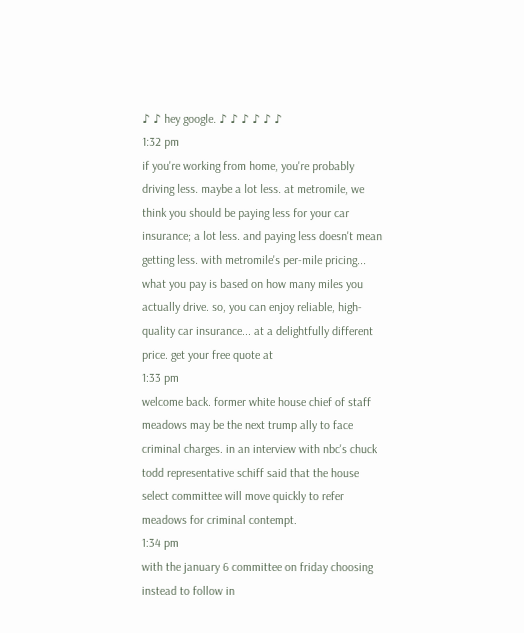♪ ♪ hey google. ♪ ♪ ♪ ♪ ♪ ♪
1:32 pm
if you're working from home, you're probably driving less. maybe a lot less. at metromile, we think you should be paying less for your car insurance; a lot less. and paying less doesn't mean getting less. with metromile's per-mile pricing... what you pay is based on how many miles you actually drive. so, you can enjoy reliable, high-quality car insurance... at a delightfully different price. get your free quote at
1:33 pm
welcome back. former white house chief of staff meadows may be the next trump ally to face criminal charges. in an interview with nbc's chuck todd representative schiff said that the house select committee will move quickly to refer meadows for criminal contempt.
1:34 pm
with the january 6 committee on friday choosing instead to follow in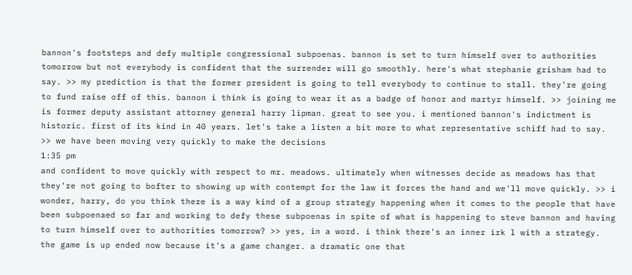bannon's footsteps and defy multiple congressional subpoenas. bannon is set to turn himself over to authorities tomorrow but not everybody is confident that the surrender will go smoothly. here's what stephanie grisham had to say. >> my prediction is that the former president is going to tell everybody to continue to stall. they're going to fund raise off of this. bannon i think is going to wear it as a badge of honor and martyr himself. >> joining me is former deputy assistant attorney general harry lipman. great to see you. i mentioned bannon's indictment is historic. first of its kind in 40 years. let's take a listen a bit more to what representative schiff had to say. >> we have been moving very quickly to make the decisions
1:35 pm
and confident to move quickly with respect to mr. meadows. ultimately when witnesses decide as meadows has that they're not going to bofter to showing up with contempt for the law it forces the hand and we'll move quickly. >> i wonder, harry, do you think there is a way kind of a group strategy happening when it comes to the people that have been subpoenaed so far and working to defy these subpoenas in spite of what is happening to steve bannon and having to turn himself over to authorities tomorrow? >> yes, in a word. i think there's an inner irk l with a strategy. the game is up ended now because it's a game changer. a dramatic one that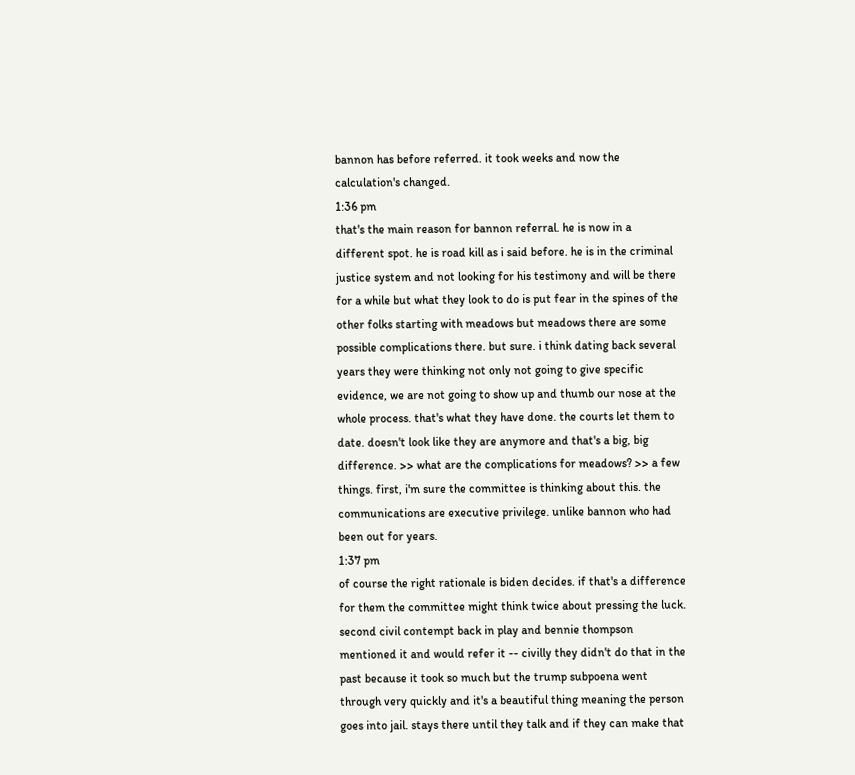bannon has before referred. it took weeks and now the calculation's changed.
1:36 pm
that's the main reason for bannon referral. he is now in a different spot. he is road kill as i said before. he is in the criminal justice system and not looking for his testimony and will be there for a while but what they look to do is put fear in the spines of the other folks starting with meadows but meadows there are some possible complications there. but sure. i think dating back several years they were thinking not only not going to give specific evidence, we are not going to show up and thumb our nose at the whole process. that's what they have done. the courts let them to date. doesn't look like they are anymore and that's a big, big difference. >> what are the complications for meadows? >> a few things. first, i'm sure the committee is thinking about this. the communications are executive privilege. unlike bannon who had been out for years.
1:37 pm
of course the right rationale is biden decides. if that's a difference for them the committee might think twice about pressing the luck. second civil contempt back in play and bennie thompson mentioned it and would refer it -- civilly they didn't do that in the past because it took so much but the trump subpoena went through very quickly and it's a beautiful thing meaning the person goes into jail. stays there until they talk and if they can make that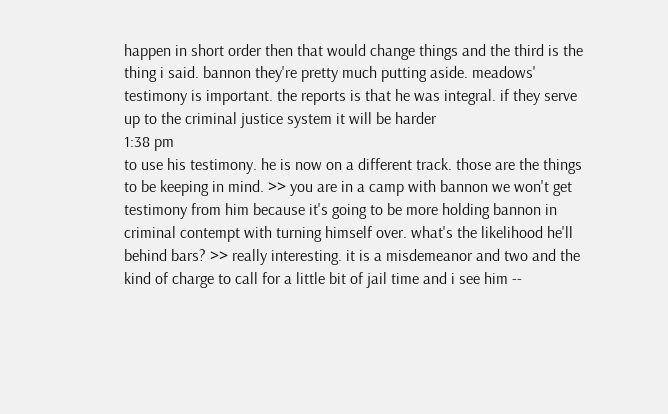happen in short order then that would change things and the third is the thing i said. bannon they're pretty much putting aside. meadows' testimony is important. the reports is that he was integral. if they serve up to the criminal justice system it will be harder
1:38 pm
to use his testimony. he is now on a different track. those are the things to be keeping in mind. >> you are in a camp with bannon we won't get testimony from him because it's going to be more holding bannon in criminal contempt with turning himself over. what's the likelihood he'll behind bars? >> really interesting. it is a misdemeanor and two and the kind of charge to call for a little bit of jail time and i see him --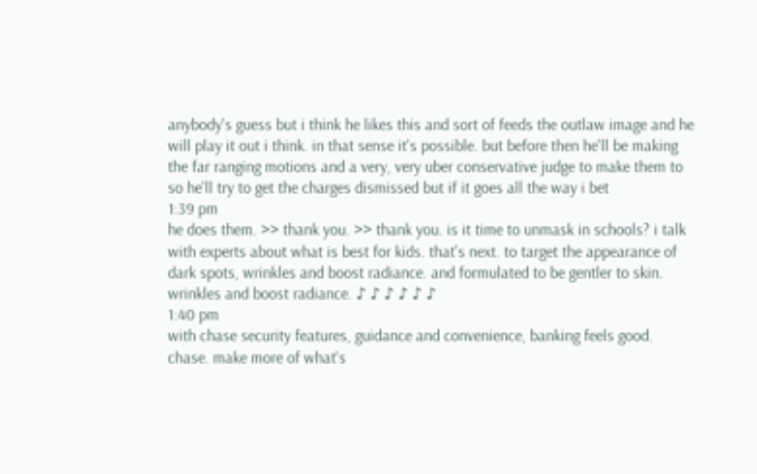anybody's guess but i think he likes this and sort of feeds the outlaw image and he will play it out i think. in that sense it's possible. but before then he'll be making the far ranging motions and a very, very uber conservative judge to make them to so he'll try to get the charges dismissed but if it goes all the way i bet
1:39 pm
he does them. >> thank you. >> thank you. is it time to unmask in schools? i talk with experts about what is best for kids. that's next. to target the appearance of dark spots, wrinkles and boost radiance. and formulated to be gentler to skin. wrinkles and boost radiance. ♪ ♪ ♪ ♪ ♪ ♪
1:40 pm
with chase security features, guidance and convenience, banking feels good. chase. make more of what's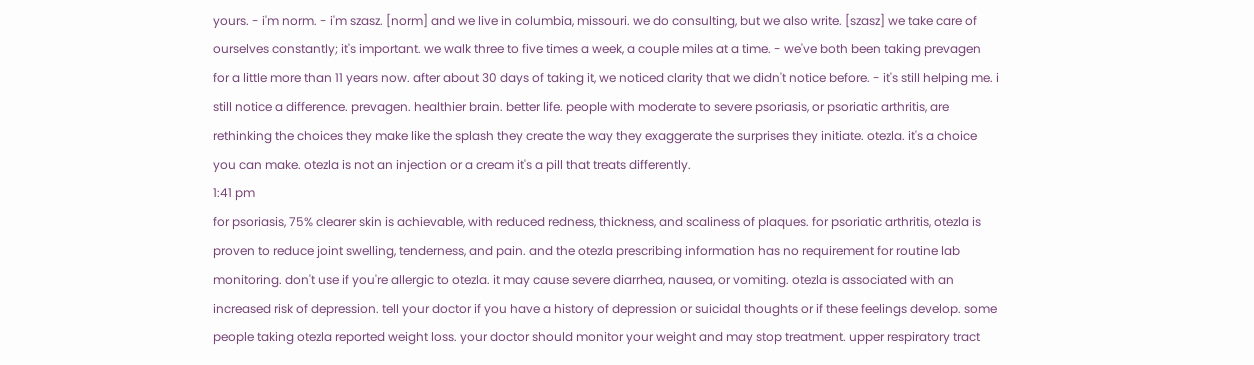yours. - i'm norm. - i'm szasz. [norm] and we live in columbia, missouri. we do consulting, but we also write. [szasz] we take care of ourselves constantly; it's important. we walk three to five times a week, a couple miles at a time. - we've both been taking prevagen for a little more than 11 years now. after about 30 days of taking it, we noticed clarity that we didn't notice before. - it's still helping me. i still notice a difference. prevagen. healthier brain. better life. people with moderate to severe psoriasis, or psoriatic arthritis, are rethinking the choices they make like the splash they create the way they exaggerate the surprises they initiate. otezla. it's a choice you can make. otezla is not an injection or a cream it's a pill that treats differently.
1:41 pm
for psoriasis, 75% clearer skin is achievable, with reduced redness, thickness, and scaliness of plaques. for psoriatic arthritis, otezla is proven to reduce joint swelling, tenderness, and pain. and the otezla prescribing information has no requirement for routine lab monitoring. don't use if you're allergic to otezla. it may cause severe diarrhea, nausea, or vomiting. otezla is associated with an increased risk of depression. tell your doctor if you have a history of depression or suicidal thoughts or if these feelings develop. some people taking otezla reported weight loss. your doctor should monitor your weight and may stop treatment. upper respiratory tract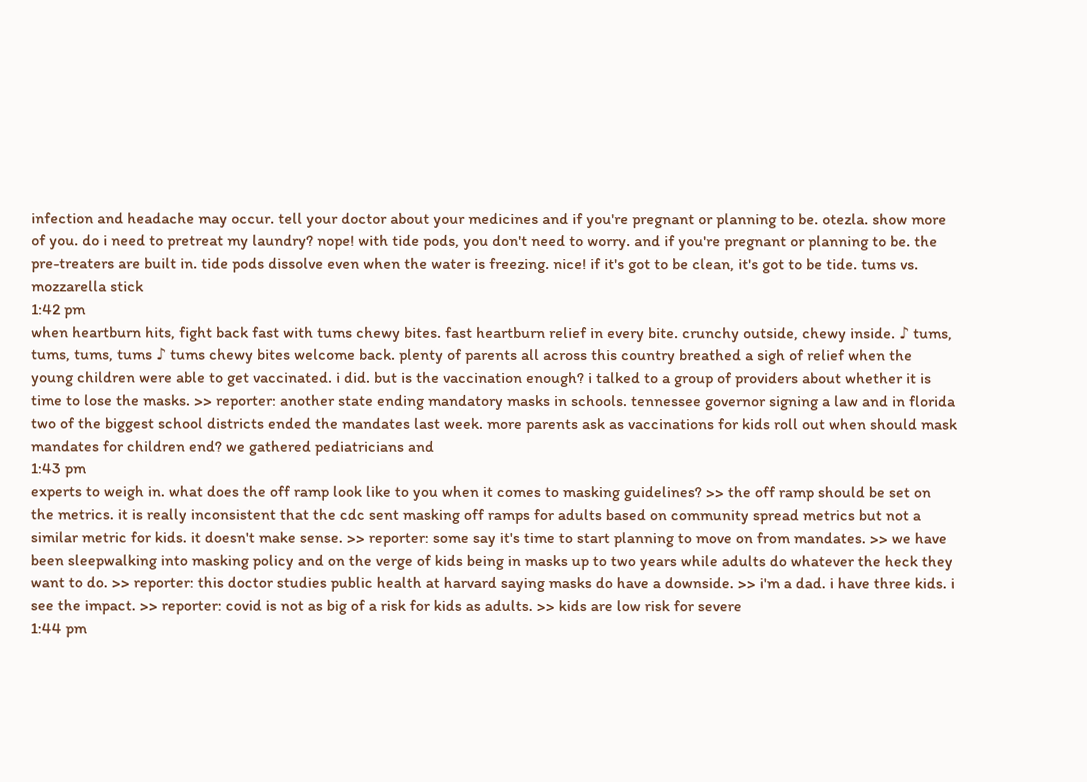infection and headache may occur. tell your doctor about your medicines and if you're pregnant or planning to be. otezla. show more of you. do i need to pretreat my laundry? nope! with tide pods, you don't need to worry. and if you're pregnant or planning to be. the pre-treaters are built in. tide pods dissolve even when the water is freezing. nice! if it's got to be clean, it's got to be tide. tums vs. mozzarella stick
1:42 pm
when heartburn hits, fight back fast with tums chewy bites. fast heartburn relief in every bite. crunchy outside, chewy inside. ♪ tums, tums, tums, tums ♪ tums chewy bites welcome back. plenty of parents all across this country breathed a sigh of relief when the young children were able to get vaccinated. i did. but is the vaccination enough? i talked to a group of providers about whether it is time to lose the masks. >> reporter: another state ending mandatory masks in schools. tennessee governor signing a law and in florida two of the biggest school districts ended the mandates last week. more parents ask as vaccinations for kids roll out when should mask mandates for children end? we gathered pediatricians and
1:43 pm
experts to weigh in. what does the off ramp look like to you when it comes to masking guidelines? >> the off ramp should be set on the metrics. it is really inconsistent that the cdc sent masking off ramps for adults based on community spread metrics but not a similar metric for kids. it doesn't make sense. >> reporter: some say it's time to start planning to move on from mandates. >> we have been sleepwalking into masking policy and on the verge of kids being in masks up to two years while adults do whatever the heck they want to do. >> reporter: this doctor studies public health at harvard saying masks do have a downside. >> i'm a dad. i have three kids. i see the impact. >> reporter: covid is not as big of a risk for kids as adults. >> kids are low risk for severe
1:44 pm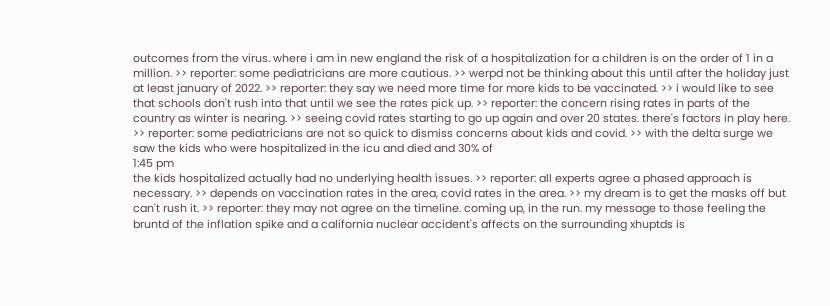outcomes from the virus. where i am in new england the risk of a hospitalization for a children is on the order of 1 in a million. >> reporter: some pediatricians are more cautious. >> werpd not be thinking about this until after the holiday just at least january of 2022. >> reporter: they say we need more time for more kids to be vaccinated. >> i would like to see that schools don't rush into that until we see the rates pick up. >> reporter: the concern rising rates in parts of the country as winter is nearing. >> seeing covid rates starting to go up again and over 20 states. there's factors in play here. >> reporter: some pediatricians are not so quick to dismiss concerns about kids and covid. >> with the delta surge we saw the kids who were hospitalized in the icu and died and 30% of
1:45 pm
the kids hospitalized actually had no underlying health issues. >> reporter: all experts agree a phased approach is necessary. >> depends on vaccination rates in the area, covid rates in the area. >> my dream is to get the masks off but can't rush it. >> reporter: they may not agree on the timeline. coming up, in the run. my message to those feeling the bruntd of the inflation spike and a california nuclear accident's affects on the surrounding xhuptds is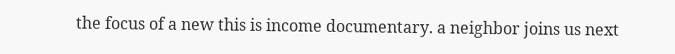the focus of a new this is income documentary. a neighbor joins us next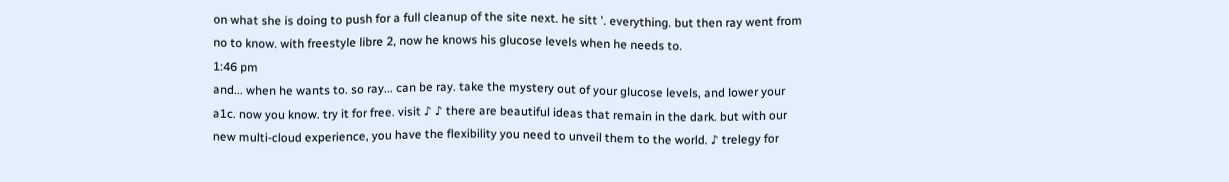on what she is doing to push for a full cleanup of the site next. he sitt '. everything. but then ray went from no to know. with freestyle libre 2, now he knows his glucose levels when he needs to.
1:46 pm
and... when he wants to. so ray... can be ray. take the mystery out of your glucose levels, and lower your a1c. now you know. try it for free. visit ♪ ♪ there are beautiful ideas that remain in the dark. but with our new multi-cloud experience, you have the flexibility you need to unveil them to the world. ♪ trelegy for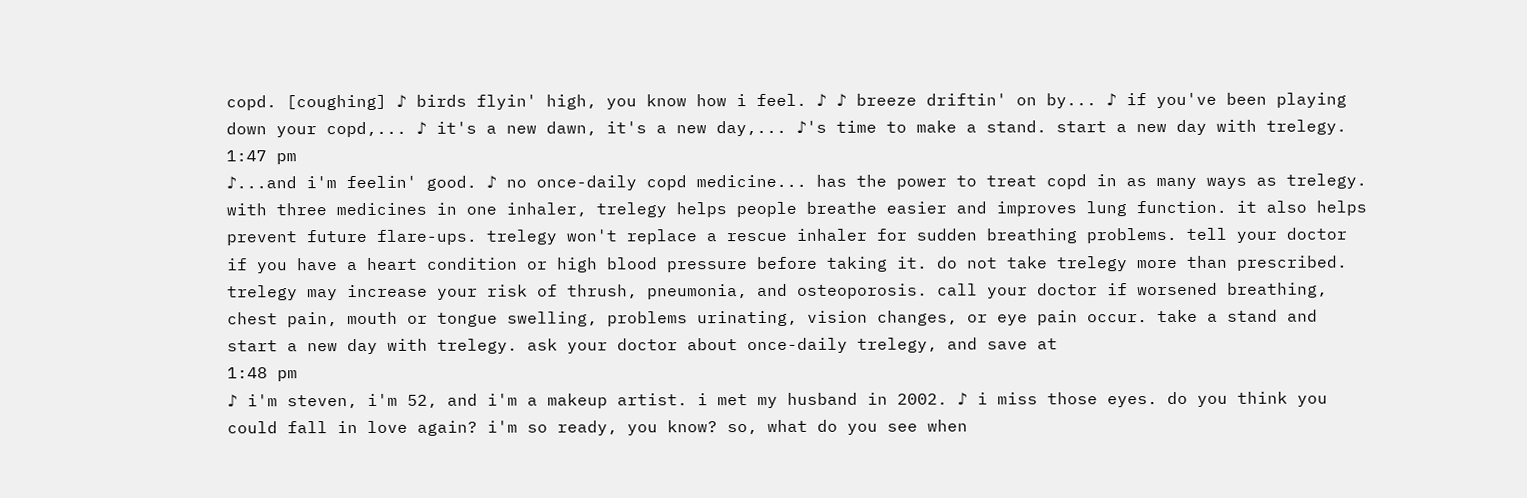copd. [coughing] ♪ birds flyin' high, you know how i feel. ♪ ♪ breeze driftin' on by... ♪ if you've been playing down your copd,... ♪ it's a new dawn, it's a new day,... ♪'s time to make a stand. start a new day with trelegy.
1:47 pm
♪...and i'm feelin' good. ♪ no once-daily copd medicine... has the power to treat copd in as many ways as trelegy. with three medicines in one inhaler, trelegy helps people breathe easier and improves lung function. it also helps prevent future flare-ups. trelegy won't replace a rescue inhaler for sudden breathing problems. tell your doctor if you have a heart condition or high blood pressure before taking it. do not take trelegy more than prescribed. trelegy may increase your risk of thrush, pneumonia, and osteoporosis. call your doctor if worsened breathing, chest pain, mouth or tongue swelling, problems urinating, vision changes, or eye pain occur. take a stand and start a new day with trelegy. ask your doctor about once-daily trelegy, and save at
1:48 pm
♪ i'm steven, i'm 52, and i'm a makeup artist. i met my husband in 2002. ♪ i miss those eyes. do you think you could fall in love again? i'm so ready, you know? so, what do you see when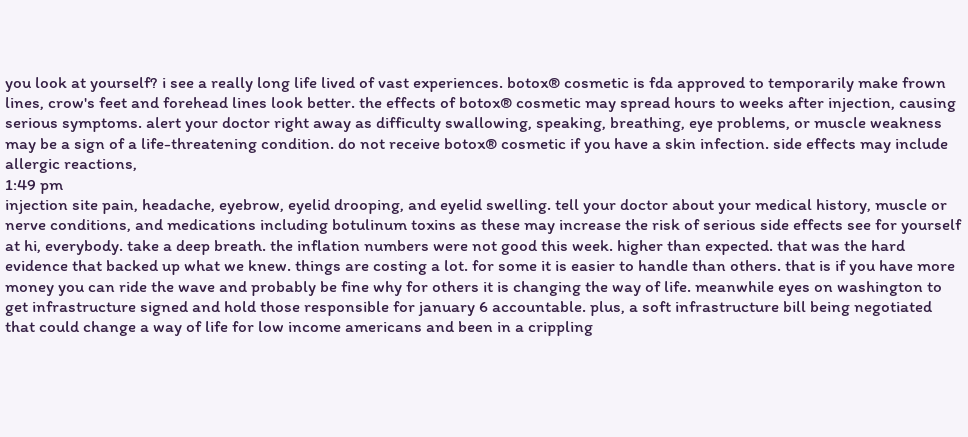you look at yourself? i see a really long life lived of vast experiences. botox® cosmetic is fda approved to temporarily make frown lines, crow's feet and forehead lines look better. the effects of botox® cosmetic may spread hours to weeks after injection, causing serious symptoms. alert your doctor right away as difficulty swallowing, speaking, breathing, eye problems, or muscle weakness may be a sign of a life-threatening condition. do not receive botox® cosmetic if you have a skin infection. side effects may include allergic reactions,
1:49 pm
injection site pain, headache, eyebrow, eyelid drooping, and eyelid swelling. tell your doctor about your medical history, muscle or nerve conditions, and medications including botulinum toxins as these may increase the risk of serious side effects see for yourself at hi, everybody. take a deep breath. the inflation numbers were not good this week. higher than expected. that was the hard evidence that backed up what we knew. things are costing a lot. for some it is easier to handle than others. that is if you have more money you can ride the wave and probably be fine why for others it is changing the way of life. meanwhile eyes on washington to get infrastructure signed and hold those responsible for january 6 accountable. plus, a soft infrastructure bill being negotiated that could change a way of life for low income americans and been in a crippling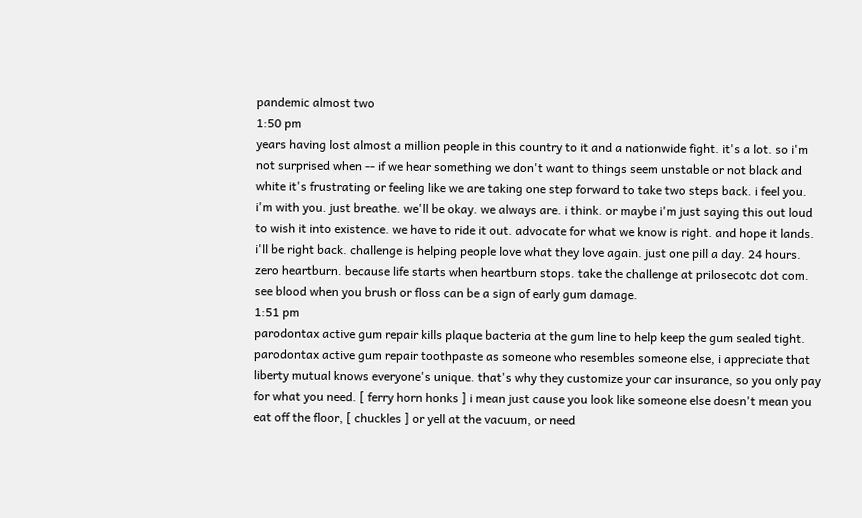pandemic almost two
1:50 pm
years having lost almost a million people in this country to it and a nationwide fight. it's a lot. so i'm not surprised when -- if we hear something we don't want to things seem unstable or not black and white it's frustrating or feeling like we are taking one step forward to take two steps back. i feel you. i'm with you. just breathe. we'll be okay. we always are. i think. or maybe i'm just saying this out loud to wish it into existence. we have to ride it out. advocate for what we know is right. and hope it lands. i'll be right back. challenge is helping people love what they love again. just one pill a day. 24 hours. zero heartburn. because life starts when heartburn stops. take the challenge at prilosecotc dot com. see blood when you brush or floss can be a sign of early gum damage.
1:51 pm
parodontax active gum repair kills plaque bacteria at the gum line to help keep the gum sealed tight. parodontax active gum repair toothpaste as someone who resembles someone else, i appreciate that liberty mutual knows everyone's unique. that's why they customize your car insurance, so you only pay for what you need. [ ferry horn honks ] i mean just cause you look like someone else doesn't mean you eat off the floor, [ chuckles ] or yell at the vacuum, or need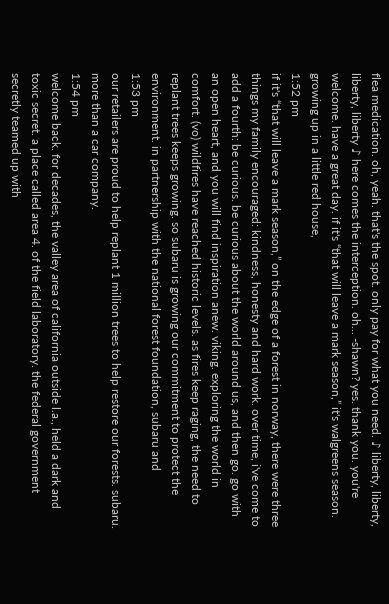flea medication. oh, yeah. that's the spot. only pay for what you need. ♪ liberty, liberty, liberty, liberty ♪ here comes the interception. oh... -shawn? yes. thank you. you're welcome. have a great day. if it's “that will leave a mark season,” it's walgreens season. growing up in a little red house,
1:52 pm
if it's “that will leave a mark season,” on the edge of a forest in norway, there were three things my family encouraged: kindness, honesty and hard work. over time, i've come to add a fourth: be curious. be curious about the world around us, and then go. go with an open heart, and you will find inspiration anew. viking. exploring the world in comfort. (vo) wildfires have reached historic levels. as fires keep raging, the need to replant trees keeps growing. so subaru is growing our commitment to protect the environment. in partnership with the national forest foundation, subaru and
1:53 pm
our retailers are proud to help replant 1 million trees to help restore our forests. subaru. more than a car company.
1:54 pm
welcome back. for decades, the valley area of california outside l.a., held a dark and toxic secret. a place called area 4. of the field laboratory. the federal government secretly teamed up with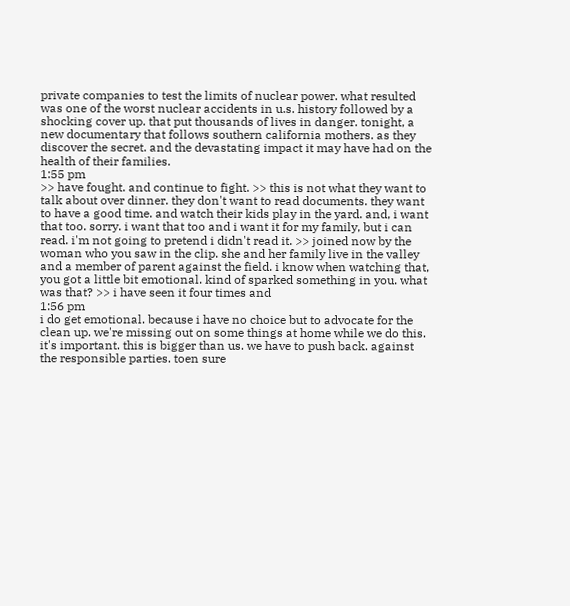private companies to test the limits of nuclear power. what resulted was one of the worst nuclear accidents in u.s. history followed by a shocking cover up. that put thousands of lives in danger. tonight, a new documentary that follows southern california mothers. as they discover the secret. and the devastating impact it may have had on the health of their families.
1:55 pm
>> have fought. and continue to fight. >> this is not what they want to talk about over dinner. they don't want to read documents. they want to have a good time. and watch their kids play in the yard. and, i want that too. sorry. i want that too and i want it for my family, but i can read. i'm not going to pretend i didn't read it. >> joined now by the woman who you saw in the clip. she and her family live in the valley and a member of parent against the field. i know when watching that, you got a little bit emotional. kind of sparked something in you. what was that? >> i have seen it four times and
1:56 pm
i do get emotional. because i have no choice but to advocate for the clean up. we're missing out on some things at home while we do this. it's important. this is bigger than us. we have to push back. against the responsible parties. toen sure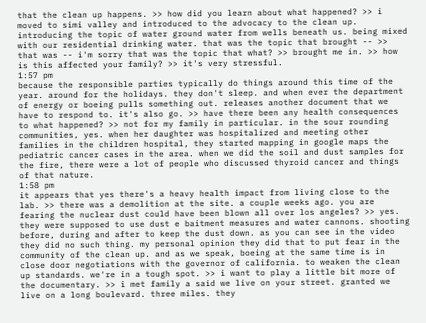that the clean up happens. >> how did you learn about what happened? >> i moved to simi valley and introduced to the advocacy to the clean up. introducing the topic of water ground water from wells beneath us. being mixed with our residential drinking water. that was the topic that brought -- >> that was -- i'm sorry that was the topic that what? >> brought me in. >> how is this affected your family? >> it's very stressful.
1:57 pm
because the responsible parties typically do things around this time of the year. around for the holidays. they don't sleep. and when ever the department of energy or boeing pulls something out. releases another document that we have to respond to. it's also go. >> have there been any health consequences to what happened? >> not for my family in particular. in the sour rounding communities, yes. when her daughter was hospitalized and meeting other families in the children hospital, they started mapping in google maps the pediatric cancer cases in the area. when we did the soil and dust samples for the fire, there were a lot of people who discussed thyroid cancer and things of that nature.
1:58 pm
it appears that yes there's a heavy health impact from living close to the lab. >> there was a demolition at the site. a couple weeks ago. you are fearing the nuclear dust could have been blown all over los angeles? >> yes. they were supposed to use dust e baitment measures and water cannons. shooting before, during and after to keep the dust down. as you can see in the video they did no such thing. my personal opinion they did that to put fear in the community of the clean up. and as we speak, boeing at the same time is in close door negotiations with the governor of california. to weaken the clean up standards. we're in a tough spot. >> i want to play a little bit more of the documentary. >> i met family a said we live on your street. granted we live on a long boulevard. three miles. they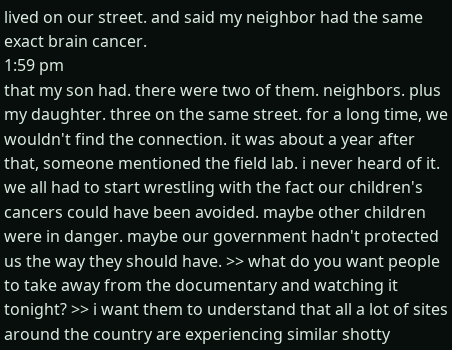lived on our street. and said my neighbor had the same exact brain cancer.
1:59 pm
that my son had. there were two of them. neighbors. plus my daughter. three on the same street. for a long time, we wouldn't find the connection. it was about a year after that, someone mentioned the field lab. i never heard of it. we all had to start wrestling with the fact our children's cancers could have been avoided. maybe other children were in danger. maybe our government hadn't protected us the way they should have. >> what do you want people to take away from the documentary and watching it tonight? >> i want them to understand that all a lot of sites around the country are experiencing similar shotty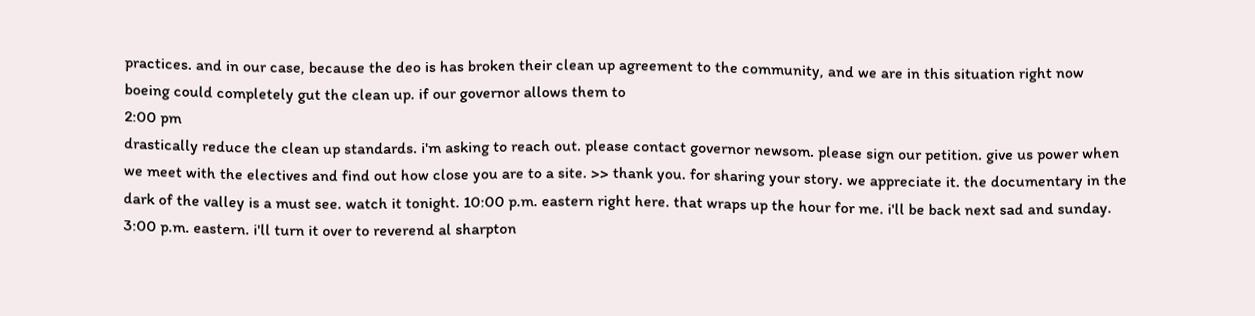practices. and in our case, because the deo is has broken their clean up agreement to the community, and we are in this situation right now boeing could completely gut the clean up. if our governor allows them to
2:00 pm
drastically reduce the clean up standards. i'm asking to reach out. please contact governor newsom. please sign our petition. give us power when we meet with the electives and find out how close you are to a site. >> thank you. for sharing your story. we appreciate it. the documentary in the dark of the valley is a must see. watch it tonight. 10:00 p.m. eastern right here. that wraps up the hour for me. i'll be back next sad and sunday. 3:00 p.m. eastern. i'll turn it over to reverend al sharpton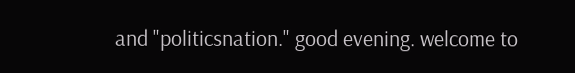and "politicsnation." good evening. welcome to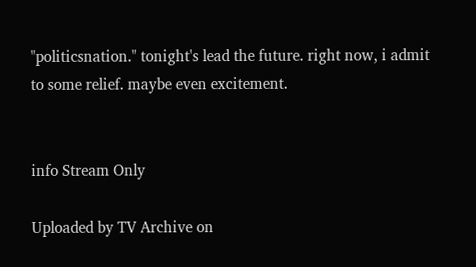"politicsnation." tonight's lead the future. right now, i admit to some relief. maybe even excitement.


info Stream Only

Uploaded by TV Archive on